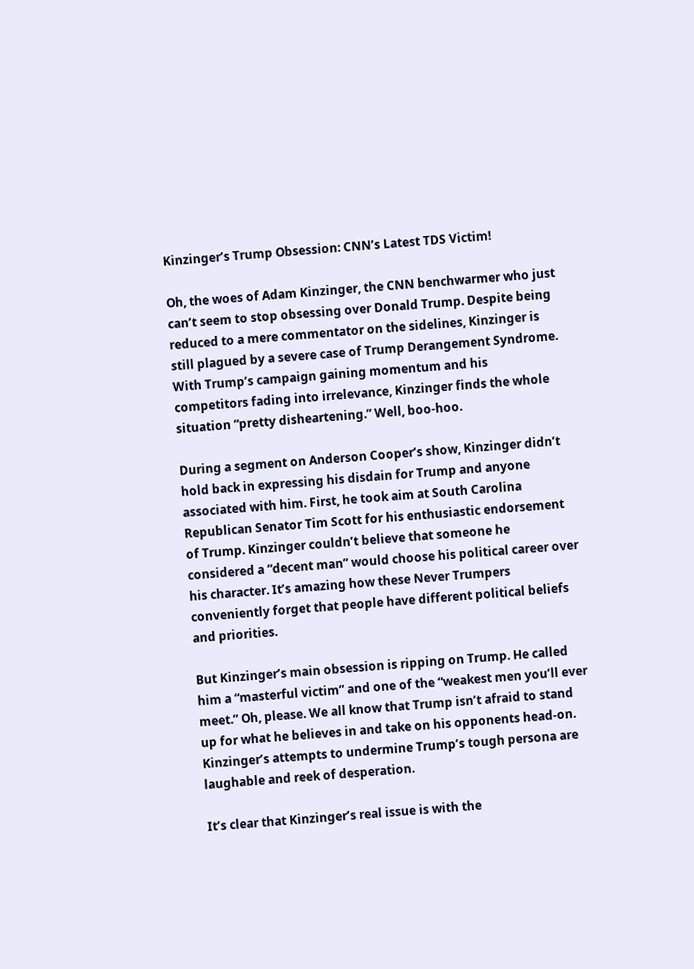Kinzinger’s Trump Obsession: CNN’s Latest TDS Victim!

Oh, the woes of Adam Kinzinger, the CNN benchwarmer who just can’t seem to stop obsessing over Donald Trump. Despite being reduced to a mere commentator on the sidelines, Kinzinger is still plagued by a severe case of Trump Derangement Syndrome. With Trump’s campaign gaining momentum and his competitors fading into irrelevance, Kinzinger finds the whole situation “pretty disheartening.” Well, boo-hoo.

During a segment on Anderson Cooper’s show, Kinzinger didn’t hold back in expressing his disdain for Trump and anyone associated with him. First, he took aim at South Carolina Republican Senator Tim Scott for his enthusiastic endorsement of Trump. Kinzinger couldn’t believe that someone he considered a “decent man” would choose his political career over his character. It’s amazing how these Never Trumpers conveniently forget that people have different political beliefs and priorities.

But Kinzinger’s main obsession is ripping on Trump. He called him a “masterful victim” and one of the “weakest men you’ll ever meet.” Oh, please. We all know that Trump isn’t afraid to stand up for what he believes in and take on his opponents head-on. Kinzinger’s attempts to undermine Trump’s tough persona are laughable and reek of desperation.

It’s clear that Kinzinger’s real issue is with the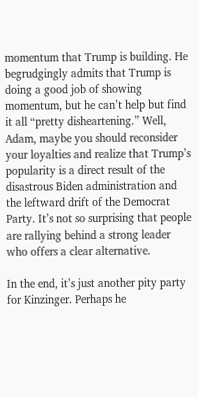momentum that Trump is building. He begrudgingly admits that Trump is doing a good job of showing momentum, but he can’t help but find it all “pretty disheartening.” Well, Adam, maybe you should reconsider your loyalties and realize that Trump’s popularity is a direct result of the disastrous Biden administration and the leftward drift of the Democrat Party. It’s not so surprising that people are rallying behind a strong leader who offers a clear alternative.

In the end, it’s just another pity party for Kinzinger. Perhaps he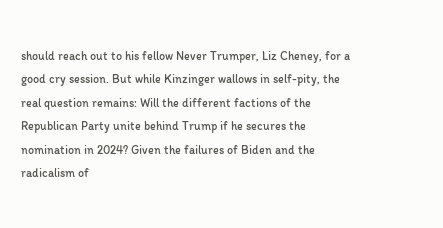should reach out to his fellow Never Trumper, Liz Cheney, for a good cry session. But while Kinzinger wallows in self-pity, the real question remains: Will the different factions of the Republican Party unite behind Trump if he secures the nomination in 2024? Given the failures of Biden and the radicalism of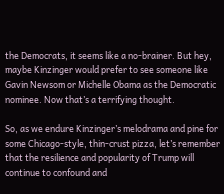the Democrats, it seems like a no-brainer. But hey, maybe Kinzinger would prefer to see someone like Gavin Newsom or Michelle Obama as the Democratic nominee. Now that’s a terrifying thought.

So, as we endure Kinzinger’s melodrama and pine for some Chicago-style, thin-crust pizza, let’s remember that the resilience and popularity of Trump will continue to confound and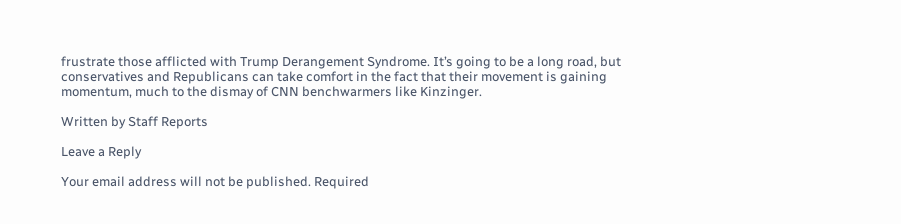frustrate those afflicted with Trump Derangement Syndrome. It’s going to be a long road, but conservatives and Republicans can take comfort in the fact that their movement is gaining momentum, much to the dismay of CNN benchwarmers like Kinzinger.

Written by Staff Reports

Leave a Reply

Your email address will not be published. Required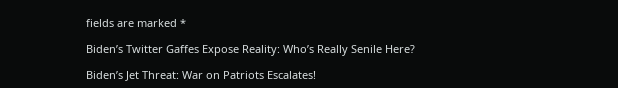fields are marked *

Biden’s Twitter Gaffes Expose Reality: Who’s Really Senile Here?

Biden’s Jet Threat: War on Patriots Escalates!